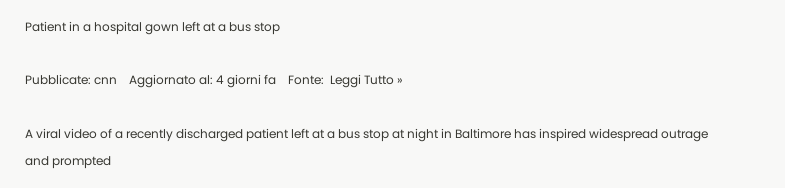Patient in a hospital gown left at a bus stop

Pubblicate: cnn    Aggiornato al: 4 giorni fa    Fonte:  Leggi Tutto »

A viral video of a recently discharged patient left at a bus stop at night in Baltimore has inspired widespread outrage and prompted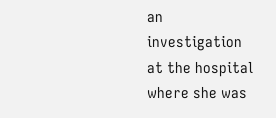an investigation at the hospital where she was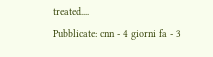treated....
Pubblicate: cnn - 4 giorni fa - 3